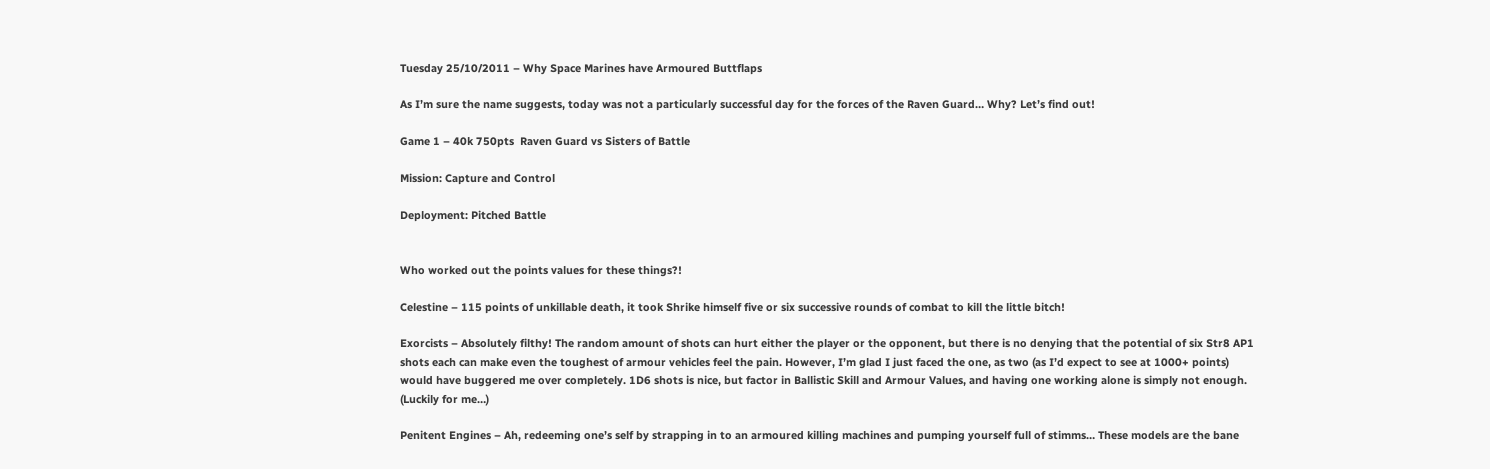Tuesday 25/10/2011 – Why Space Marines have Armoured Buttflaps

As I’m sure the name suggests, today was not a particularly successful day for the forces of the Raven Guard… Why? Let’s find out!

Game 1 – 40k 750pts  Raven Guard vs Sisters of Battle

Mission: Capture and Control

Deployment: Pitched Battle


Who worked out the points values for these things?!

Celestine – 115 points of unkillable death, it took Shrike himself five or six successive rounds of combat to kill the little bitch!

Exorcists – Absolutely filthy! The random amount of shots can hurt either the player or the opponent, but there is no denying that the potential of six Str8 AP1 shots each can make even the toughest of armour vehicles feel the pain. However, I’m glad I just faced the one, as two (as I’d expect to see at 1000+ points) would have buggered me over completely. 1D6 shots is nice, but factor in Ballistic Skill and Armour Values, and having one working alone is simply not enough. (Luckily for me…)

Penitent Engines – Ah, redeeming one’s self by strapping in to an armoured killing machines and pumping yourself full of stimms… These models are the bane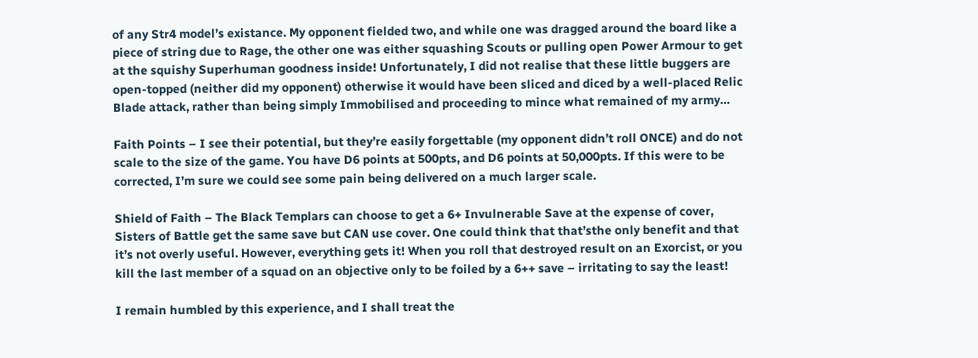of any Str4 model’s existance. My opponent fielded two, and while one was dragged around the board like a piece of string due to Rage, the other one was either squashing Scouts or pulling open Power Armour to get at the squishy Superhuman goodness inside! Unfortunately, I did not realise that these little buggers are open-topped (neither did my opponent) otherwise it would have been sliced and diced by a well-placed Relic Blade attack, rather than being simply Immobilised and proceeding to mince what remained of my army…

Faith Points – I see their potential, but they’re easily forgettable (my opponent didn’t roll ONCE) and do not scale to the size of the game. You have D6 points at 500pts, and D6 points at 50,000pts. If this were to be corrected, I’m sure we could see some pain being delivered on a much larger scale.

Shield of Faith – The Black Templars can choose to get a 6+ Invulnerable Save at the expense of cover, Sisters of Battle get the same save but CAN use cover. One could think that that’sthe only benefit and that it’s not overly useful. However, everything gets it! When you roll that destroyed result on an Exorcist, or you kill the last member of a squad on an objective only to be foiled by a 6++ save – irritating to say the least!

I remain humbled by this experience, and I shall treat the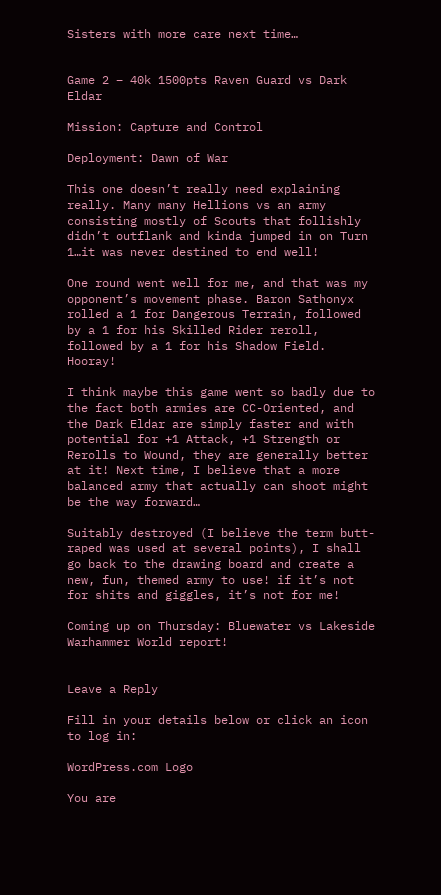Sisters with more care next time…


Game 2 – 40k 1500pts Raven Guard vs Dark Eldar

Mission: Capture and Control

Deployment: Dawn of War

This one doesn’t really need explaining really. Many many Hellions vs an army consisting mostly of Scouts that follishly didn’t outflank and kinda jumped in on Turn 1…it was never destined to end well!

One round went well for me, and that was my opponent’s movement phase. Baron Sathonyx rolled a 1 for Dangerous Terrain, followed by a 1 for his Skilled Rider reroll, followed by a 1 for his Shadow Field. Hooray!

I think maybe this game went so badly due to the fact both armies are CC-Oriented, and the Dark Eldar are simply faster and with potential for +1 Attack, +1 Strength or Rerolls to Wound, they are generally better at it! Next time, I believe that a more balanced army that actually can shoot might be the way forward…

Suitably destroyed (I believe the term butt-raped was used at several points), I shall go back to the drawing board and create a new, fun, themed army to use! if it’s not for shits and giggles, it’s not for me!

Coming up on Thursday: Bluewater vs Lakeside Warhammer World report!


Leave a Reply

Fill in your details below or click an icon to log in:

WordPress.com Logo

You are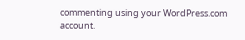commenting using your WordPress.com account.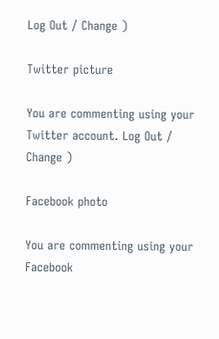Log Out / Change )

Twitter picture

You are commenting using your Twitter account. Log Out / Change )

Facebook photo

You are commenting using your Facebook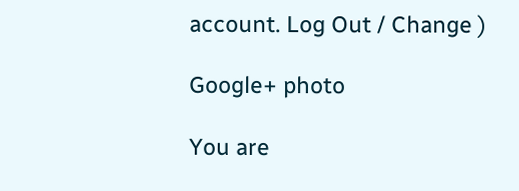account. Log Out / Change )

Google+ photo

You are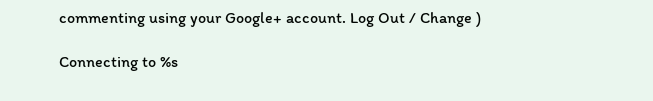commenting using your Google+ account. Log Out / Change )

Connecting to %s